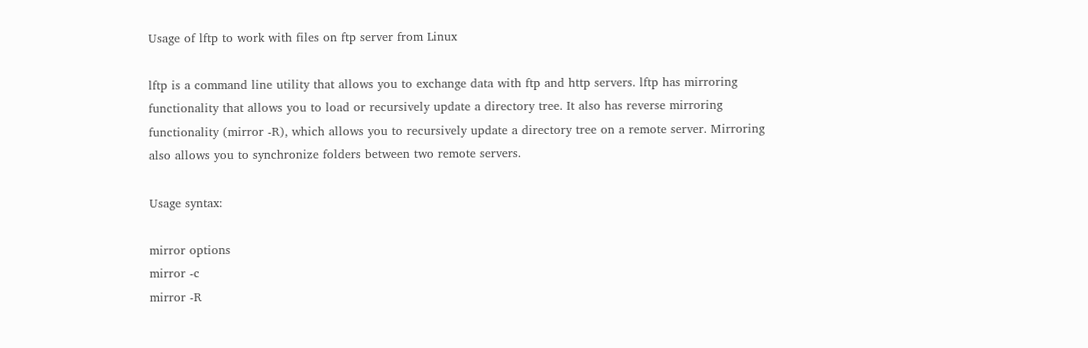Usage of lftp to work with files on ftp server from Linux

lftp is a command line utility that allows you to exchange data with ftp and http servers. lftp has mirroring functionality that allows you to load or recursively update a directory tree. It also has reverse mirroring functionality (mirror -R), which allows you to recursively update a directory tree on a remote server. Mirroring also allows you to synchronize folders between two remote servers.

Usage syntax:

mirror options
mirror -c
mirror -R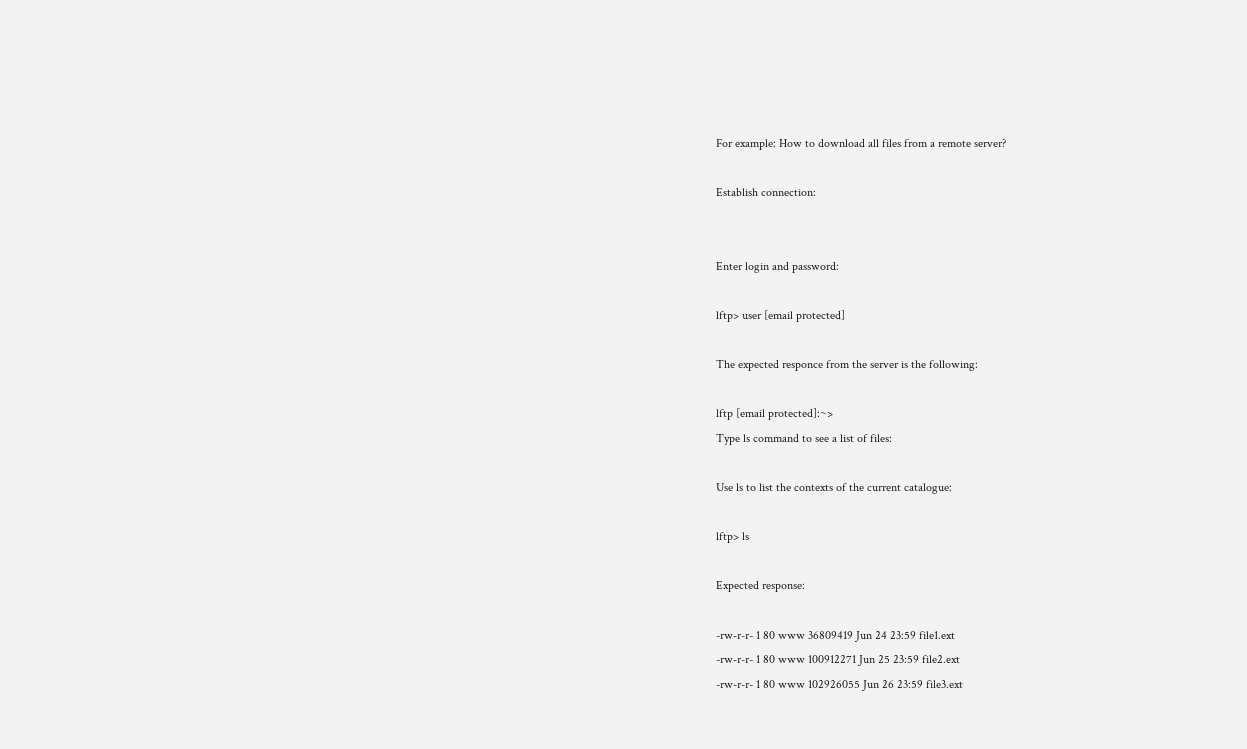For example: How to download all files from a remote server?

Establish connection:


Enter login and password:

lftp> user [email protected]

The expected responce from the server is the following:

lftp [email protected]:~>
Type ls command to see a list of files:

Use ls to list the contexts of the current catalogue:

lftp> ls

Expected response:

-rw-r-r- 1 80 www 36809419 Jun 24 23:59 file1.ext
-rw-r-r- 1 80 www 100912271 Jun 25 23:59 file2.ext
-rw-r-r- 1 80 www 102926055 Jun 26 23:59 file3.ext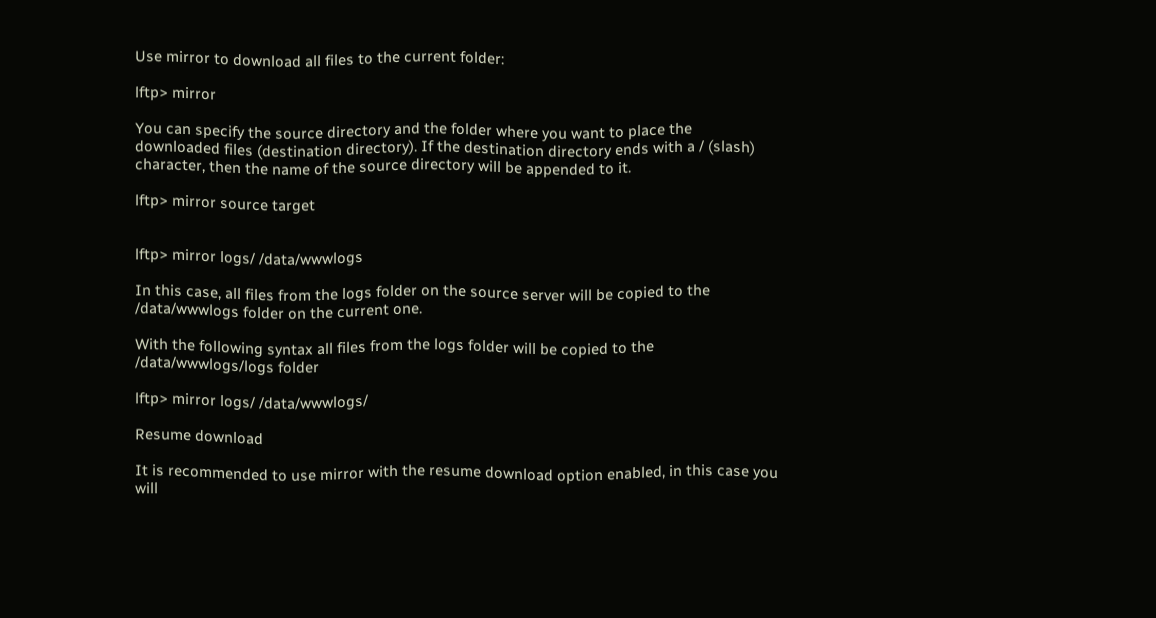Use mirror to download all files to the current folder:

lftp> mirror

You can specify the source directory and the folder where you want to place the downloaded files (destination directory). If the destination directory ends with a / (slash) character, then the name of the source directory will be appended to it.

lftp> mirror source target


lftp> mirror logs/ /data/wwwlogs

In this case, all files from the logs folder on the source server will be copied to the /data/wwwlogs folder on the current one.

With the following syntax all files from the logs folder will be copied to the /data/wwwlogs/logs folder

lftp> mirror logs/ /data/wwwlogs/

Resume download

It is recommended to use mirror with the resume download option enabled, in this case you will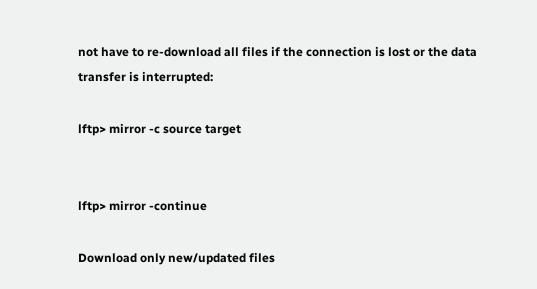not have to re-download all files if the connection is lost or the data transfer is interrupted:

lftp> mirror -c source target


lftp> mirror -continue

Download only new/updated files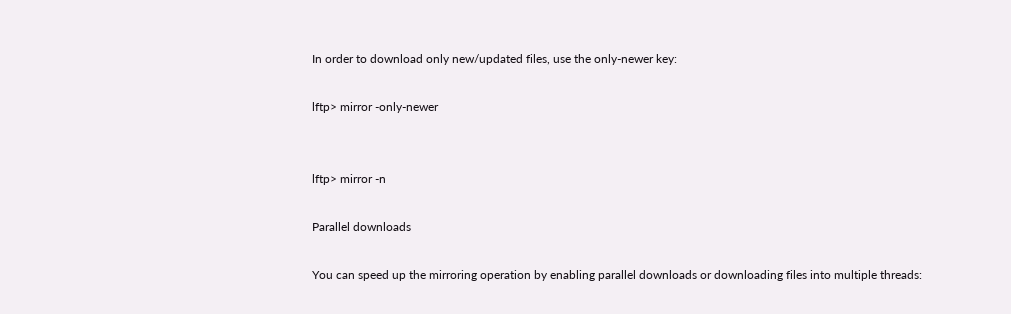In order to download only new/updated files, use the only-newer key:

lftp> mirror -only-newer


lftp> mirror -n

Parallel downloads

You can speed up the mirroring operation by enabling parallel downloads or downloading files into multiple threads: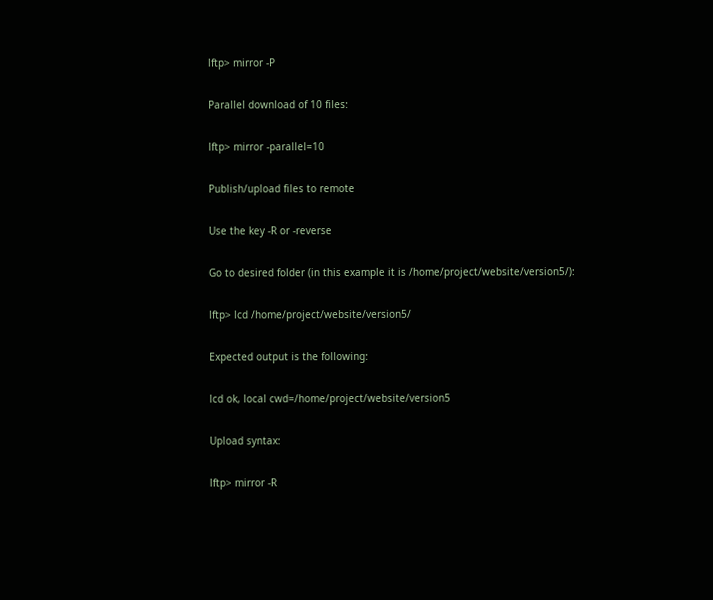lftp> mirror -P

Parallel download of 10 files:

lftp> mirror -parallel=10

Publish/upload files to remote

Use the key -R or -reverse

Go to desired folder (in this example it is /home/project/website/version5/):

lftp> lcd /home/project/website/version5/

Expected output is the following:

lcd ok, local cwd=/home/project/website/version5

Upload syntax:

lftp> mirror -R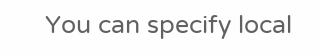You can specify local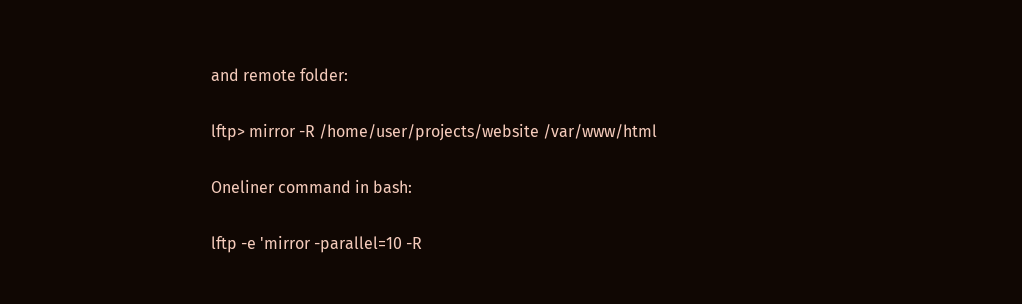and remote folder:

lftp> mirror -R /home/user/projects/website /var/www/html

Oneliner command in bash:

lftp -e 'mirror -parallel=10 -R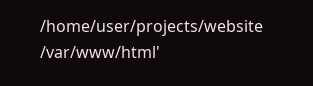/home/user/projects/website /var/www/html'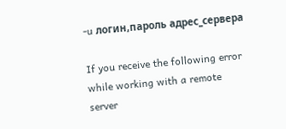-u логин,пароль адрес_сервера

If you receive the following error while working with a remote server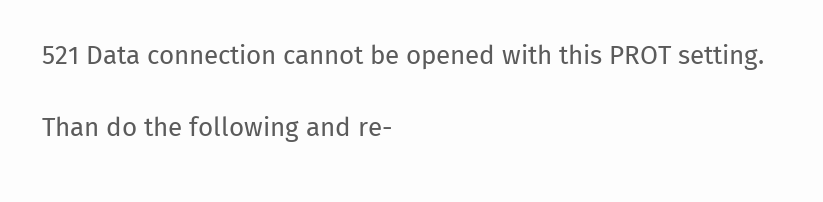521 Data connection cannot be opened with this PROT setting.

Than do the following and re-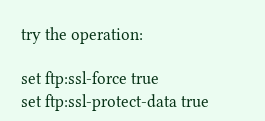try the operation:

set ftp:ssl-force true
set ftp:ssl-protect-data true